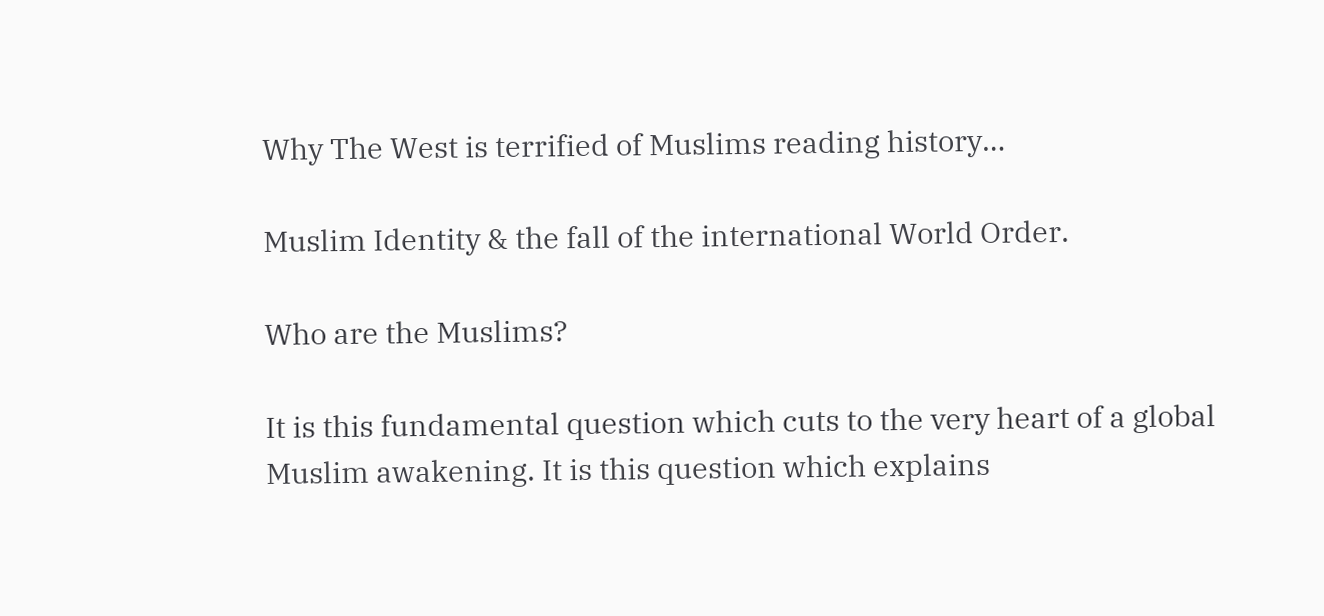Why The West is terrified of Muslims reading history…

Muslim Identity & the fall of the international World Order.

Who are the Muslims?

It is this fundamental question which cuts to the very heart of a global Muslim awakening. It is this question which explains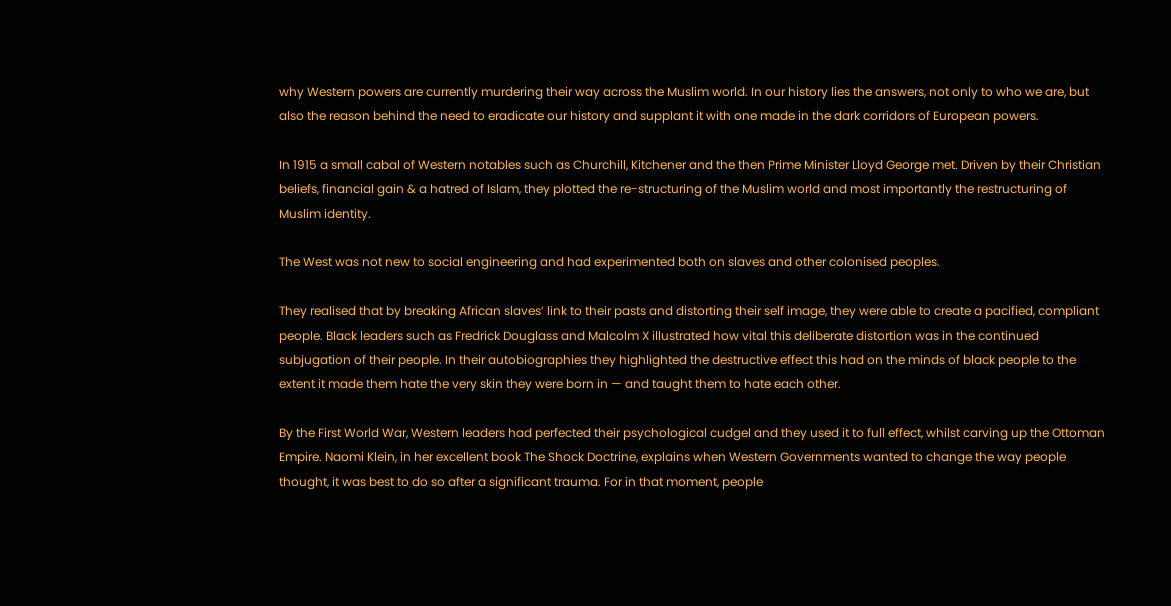why Western powers are currently murdering their way across the Muslim world. In our history lies the answers, not only to who we are, but also the reason behind the need to eradicate our history and supplant it with one made in the dark corridors of European powers.

In 1915 a small cabal of Western notables such as Churchill, Kitchener and the then Prime Minister Lloyd George met. Driven by their Christian beliefs, financial gain & a hatred of Islam, they plotted the re-structuring of the Muslim world and most importantly the restructuring of Muslim identity.

The West was not new to social engineering and had experimented both on slaves and other colonised peoples.

They realised that by breaking African slaves’ link to their pasts and distorting their self image, they were able to create a pacified, compliant people. Black leaders such as Fredrick Douglass and Malcolm X illustrated how vital this deliberate distortion was in the continued subjugation of their people. In their autobiographies they highlighted the destructive effect this had on the minds of black people to the extent it made them hate the very skin they were born in — and taught them to hate each other.

By the First World War, Western leaders had perfected their psychological cudgel and they used it to full effect, whilst carving up the Ottoman Empire. Naomi Klein, in her excellent book The Shock Doctrine, explains when Western Governments wanted to change the way people thought, it was best to do so after a significant trauma. For in that moment, people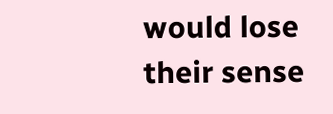would lose their sense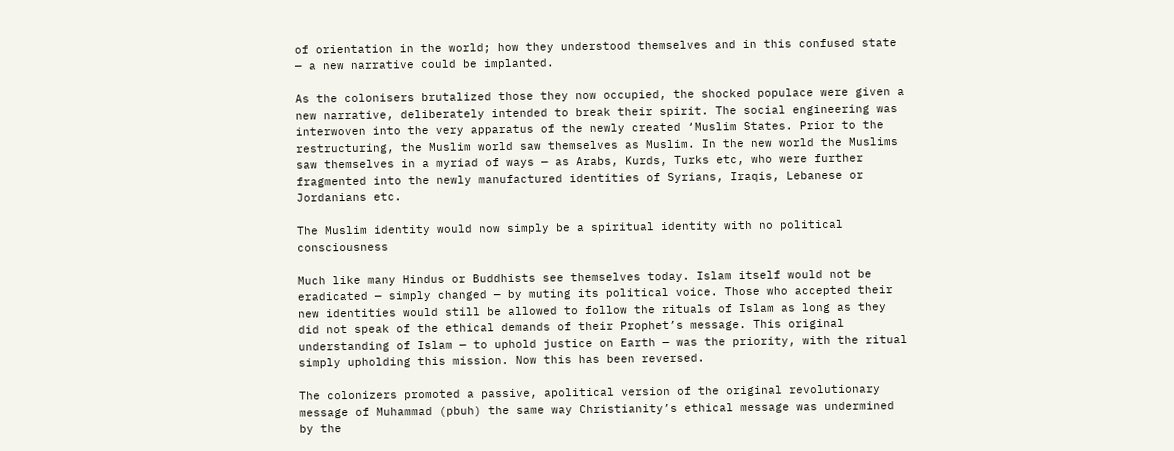of orientation in the world; how they understood themselves and in this confused state — a new narrative could be implanted.

As the colonisers brutalized those they now occupied, the shocked populace were given a new narrative, deliberately intended to break their spirit. The social engineering was interwoven into the very apparatus of the newly created ‘Muslim States. Prior to the restructuring, the Muslim world saw themselves as Muslim. In the new world the Muslims saw themselves in a myriad of ways — as Arabs, Kurds, Turks etc, who were further fragmented into the newly manufactured identities of Syrians, Iraqis, Lebanese or Jordanians etc.

The Muslim identity would now simply be a spiritual identity with no political consciousness

Much like many Hindus or Buddhists see themselves today. Islam itself would not be eradicated — simply changed — by muting its political voice. Those who accepted their new identities would still be allowed to follow the rituals of Islam as long as they did not speak of the ethical demands of their Prophet’s message. This original understanding of Islam — to uphold justice on Earth — was the priority, with the ritual simply upholding this mission. Now this has been reversed.

The colonizers promoted a passive, apolitical version of the original revolutionary message of Muhammad (pbuh) the same way Christianity’s ethical message was undermined by the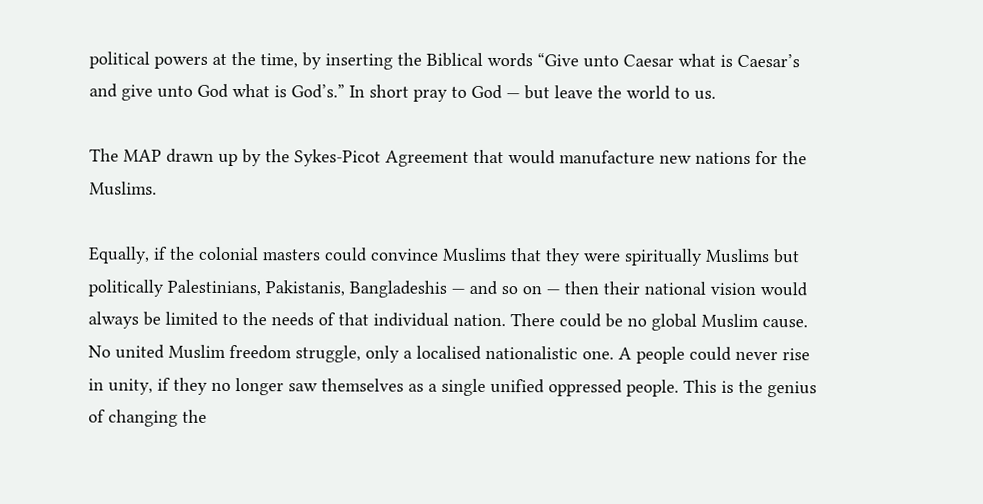political powers at the time, by inserting the Biblical words “Give unto Caesar what is Caesar’s and give unto God what is God’s.” In short pray to God — but leave the world to us.

The MAP drawn up by the Sykes-Picot Agreement that would manufacture new nations for the Muslims.

Equally, if the colonial masters could convince Muslims that they were spiritually Muslims but politically Palestinians, Pakistanis, Bangladeshis — and so on — then their national vision would always be limited to the needs of that individual nation. There could be no global Muslim cause. No united Muslim freedom struggle, only a localised nationalistic one. A people could never rise in unity, if they no longer saw themselves as a single unified oppressed people. This is the genius of changing the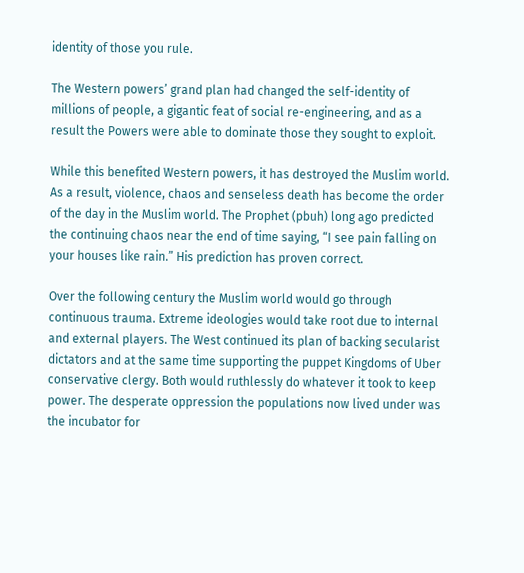identity of those you rule.

The Western powers’ grand plan had changed the self-identity of millions of people, a gigantic feat of social re-engineering, and as a result the Powers were able to dominate those they sought to exploit.

While this benefited Western powers, it has destroyed the Muslim world. As a result, violence, chaos and senseless death has become the order of the day in the Muslim world. The Prophet (pbuh) long ago predicted the continuing chaos near the end of time saying, “I see pain falling on your houses like rain.” His prediction has proven correct.

Over the following century the Muslim world would go through continuous trauma. Extreme ideologies would take root due to internal and external players. The West continued its plan of backing secularist dictators and at the same time supporting the puppet Kingdoms of Uber conservative clergy. Both would ruthlessly do whatever it took to keep power. The desperate oppression the populations now lived under was the incubator for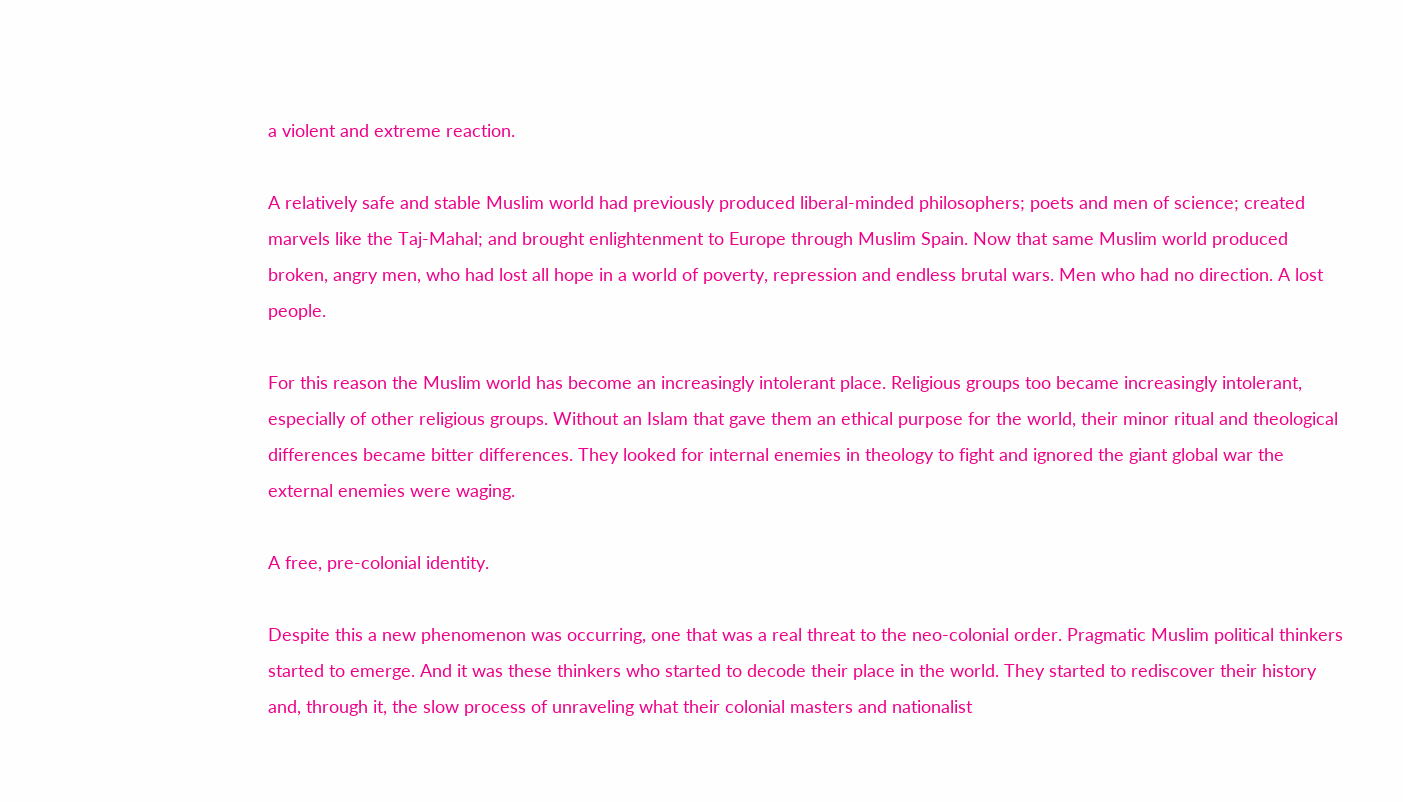a violent and extreme reaction.

A relatively safe and stable Muslim world had previously produced liberal-minded philosophers; poets and men of science; created marvels like the Taj-Mahal; and brought enlightenment to Europe through Muslim Spain. Now that same Muslim world produced broken, angry men, who had lost all hope in a world of poverty, repression and endless brutal wars. Men who had no direction. A lost people.

For this reason the Muslim world has become an increasingly intolerant place. Religious groups too became increasingly intolerant, especially of other religious groups. Without an Islam that gave them an ethical purpose for the world, their minor ritual and theological differences became bitter differences. They looked for internal enemies in theology to fight and ignored the giant global war the external enemies were waging.

A free, pre-colonial identity.

Despite this a new phenomenon was occurring, one that was a real threat to the neo-colonial order. Pragmatic Muslim political thinkers started to emerge. And it was these thinkers who started to decode their place in the world. They started to rediscover their history and, through it, the slow process of unraveling what their colonial masters and nationalist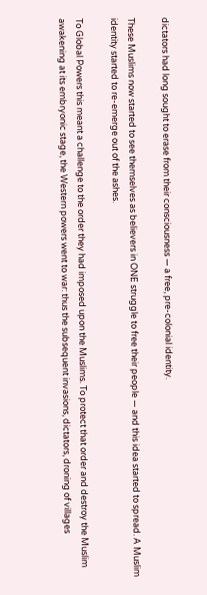dictators had long sought to erase from their consciousness — a free, pre-colonial identity.

These Muslims now started to see themselves as believers in ONE struggle to free their people — and this idea started to spread. A Muslim identity started to re-emerge out of the ashes.

To Global Powers this meant a challenge to the order they had imposed upon the Muslims. To protect that order and destroy the Muslim awakening at its embryonic stage, the Western powers went to war: thus the subsequent invasions, dictators, droning of villages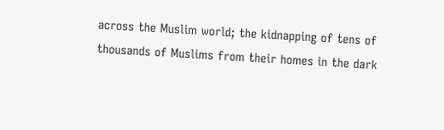across the Muslim world; the kidnapping of tens of thousands of Muslims from their homes in the dark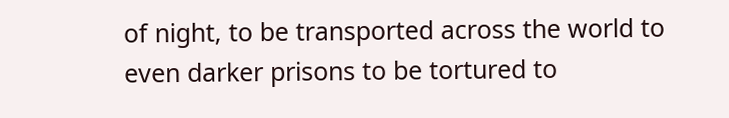of night, to be transported across the world to even darker prisons to be tortured to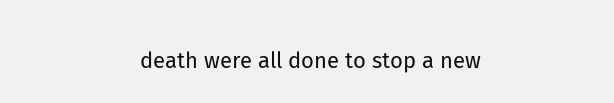death were all done to stop a new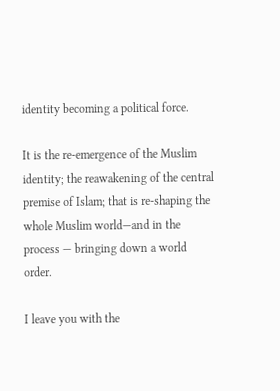identity becoming a political force.

It is the re-emergence of the Muslim identity; the reawakening of the central premise of Islam; that is re-shaping the whole Muslim world—and in the process — bringing down a world order.

I leave you with the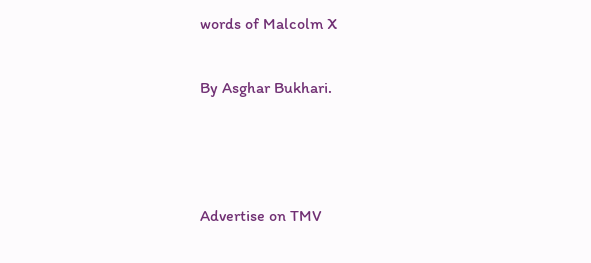words of Malcolm X

By Asghar Bukhari.



Advertise on TMV